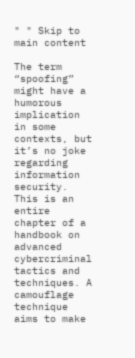" " Skip to main content

The term “spoofing” might have a humorous implication in some contexts, but it’s no joke regarding information security. This is an entire chapter of a handbook on advanced cybercriminal tactics and techniques. A camouflage technique aims to make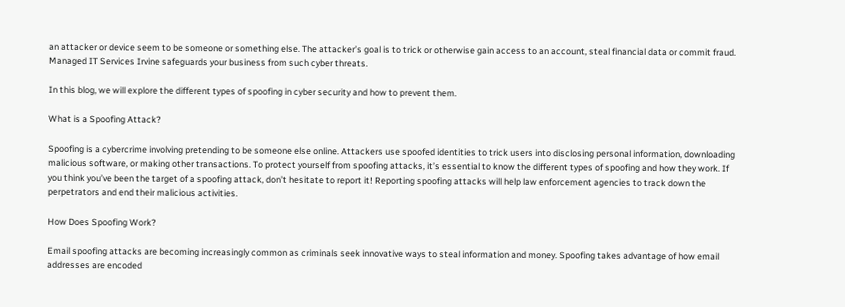an attacker or device seem to be someone or something else. The attacker’s goal is to trick or otherwise gain access to an account, steal financial data or commit fraud. Managed IT Services Irvine safeguards your business from such cyber threats.

In this blog, we will explore the different types of spoofing in cyber security and how to prevent them.

What is a Spoofing Attack?

Spoofing is a cybercrime involving pretending to be someone else online. Attackers use spoofed identities to trick users into disclosing personal information, downloading malicious software, or making other transactions. To protect yourself from spoofing attacks, it’s essential to know the different types of spoofing and how they work. If you think you’ve been the target of a spoofing attack, don’t hesitate to report it! Reporting spoofing attacks will help law enforcement agencies to track down the perpetrators and end their malicious activities.

How Does Spoofing Work?

Email spoofing attacks are becoming increasingly common as criminals seek innovative ways to steal information and money. Spoofing takes advantage of how email addresses are encoded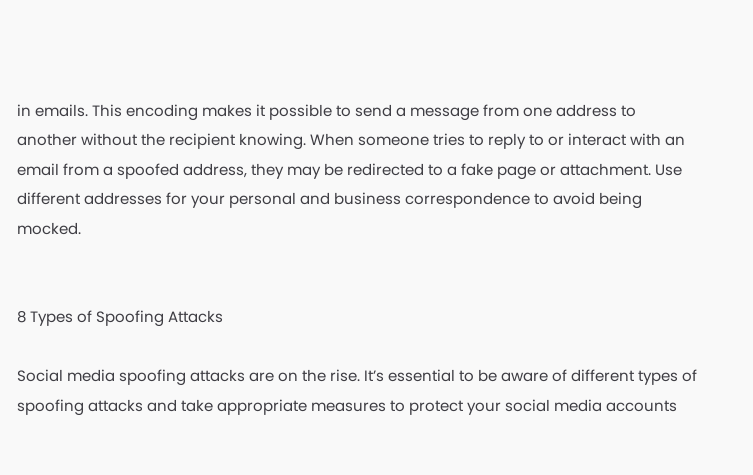in emails. This encoding makes it possible to send a message from one address to another without the recipient knowing. When someone tries to reply to or interact with an email from a spoofed address, they may be redirected to a fake page or attachment. Use different addresses for your personal and business correspondence to avoid being mocked.


8 Types of Spoofing Attacks

Social media spoofing attacks are on the rise. It’s essential to be aware of different types of spoofing attacks and take appropriate measures to protect your social media accounts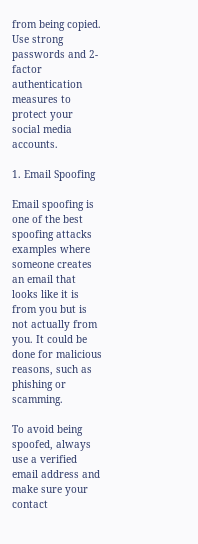from being copied. Use strong passwords and 2-factor authentication measures to protect your social media accounts.

1. Email Spoofing

Email spoofing is one of the best spoofing attacks examples where someone creates an email that looks like it is from you but is not actually from you. It could be done for malicious reasons, such as phishing or scamming.

To avoid being spoofed, always use a verified email address and make sure your contact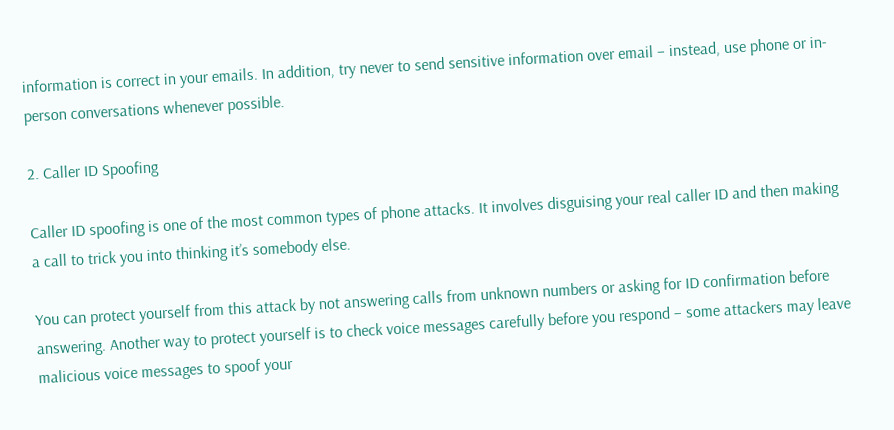information is correct in your emails. In addition, try never to send sensitive information over email – instead, use phone or in-person conversations whenever possible.

2. Caller ID Spoofing

Caller ID spoofing is one of the most common types of phone attacks. It involves disguising your real caller ID and then making a call to trick you into thinking it’s somebody else.

You can protect yourself from this attack by not answering calls from unknown numbers or asking for ID confirmation before answering. Another way to protect yourself is to check voice messages carefully before you respond – some attackers may leave malicious voice messages to spoof your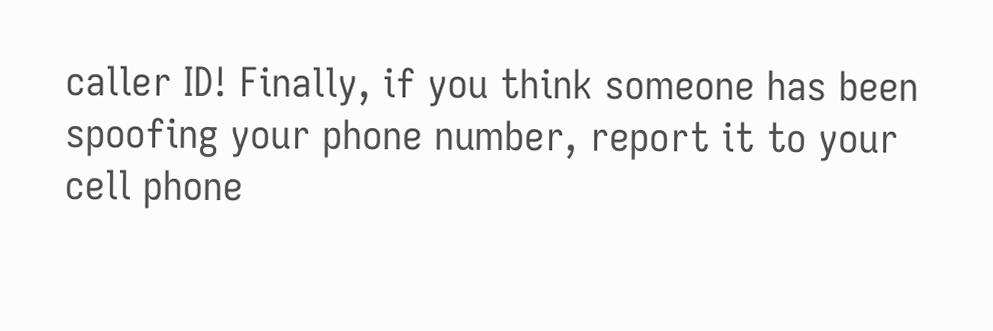caller ID! Finally, if you think someone has been spoofing your phone number, report it to your cell phone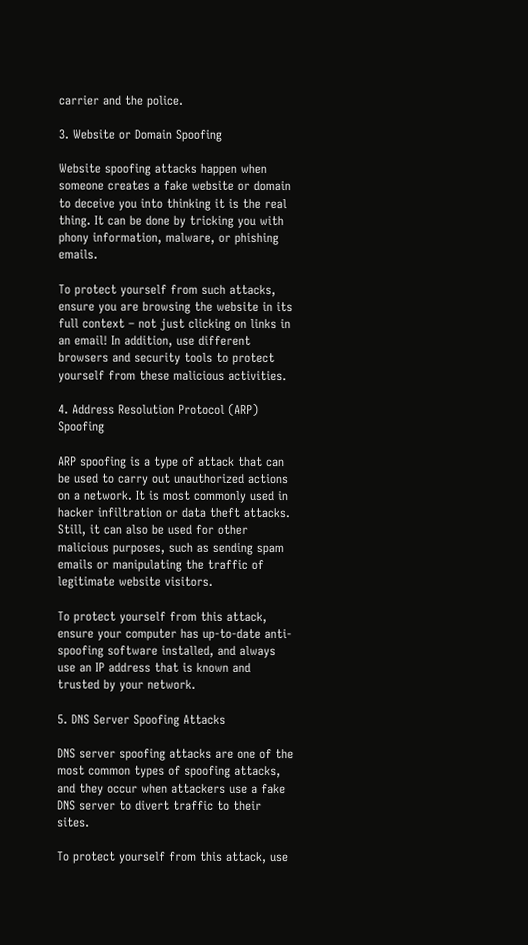carrier and the police.

3. Website or Domain Spoofing

Website spoofing attacks happen when someone creates a fake website or domain to deceive you into thinking it is the real thing. It can be done by tricking you with phony information, malware, or phishing emails.

To protect yourself from such attacks, ensure you are browsing the website in its full context – not just clicking on links in an email! In addition, use different browsers and security tools to protect yourself from these malicious activities.

4. Address Resolution Protocol (ARP) Spoofing

ARP spoofing is a type of attack that can be used to carry out unauthorized actions on a network. It is most commonly used in hacker infiltration or data theft attacks. Still, it can also be used for other malicious purposes, such as sending spam emails or manipulating the traffic of legitimate website visitors.

To protect yourself from this attack, ensure your computer has up-to-date anti-spoofing software installed, and always use an IP address that is known and trusted by your network.

5. DNS Server Spoofing Attacks

DNS server spoofing attacks are one of the most common types of spoofing attacks, and they occur when attackers use a fake DNS server to divert traffic to their sites.

To protect yourself from this attack, use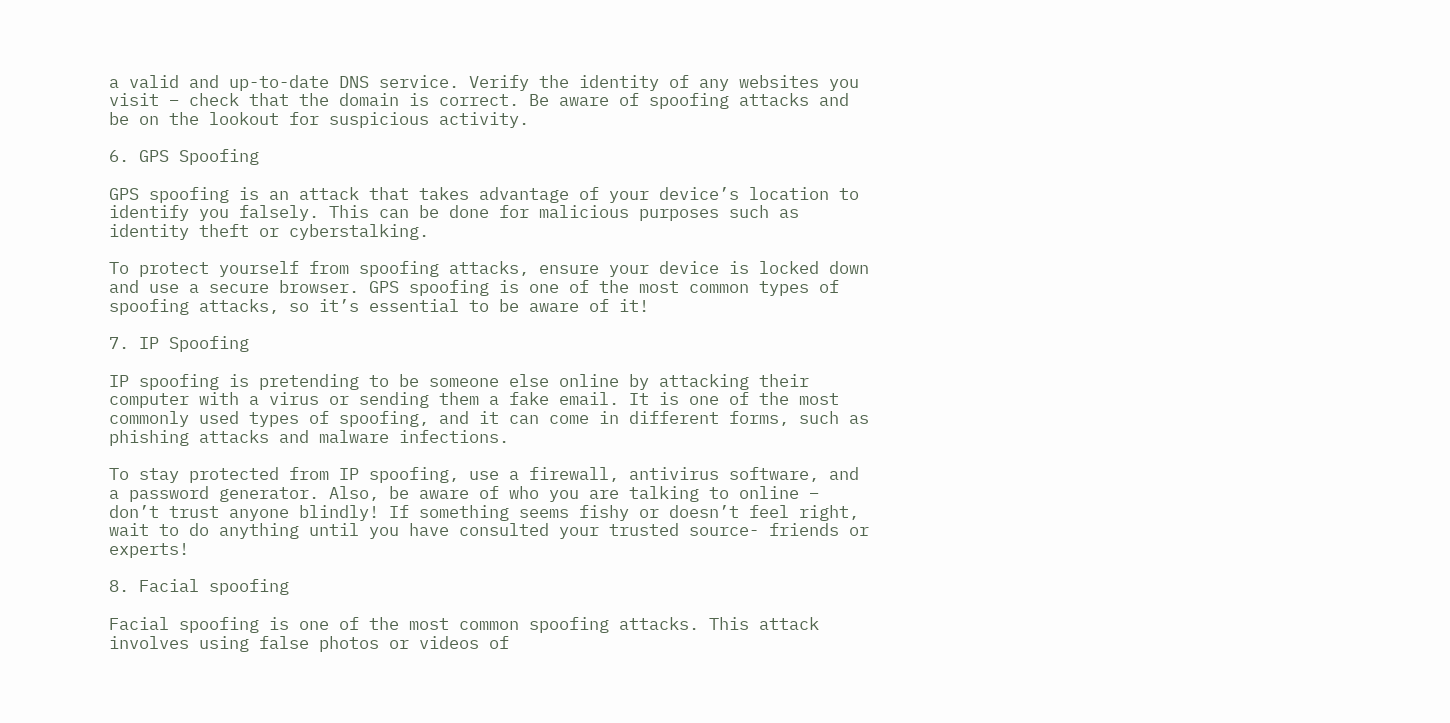a valid and up-to-date DNS service. Verify the identity of any websites you visit – check that the domain is correct. Be aware of spoofing attacks and be on the lookout for suspicious activity.

6. GPS Spoofing

GPS spoofing is an attack that takes advantage of your device’s location to identify you falsely. This can be done for malicious purposes such as identity theft or cyberstalking.

To protect yourself from spoofing attacks, ensure your device is locked down and use a secure browser. GPS spoofing is one of the most common types of spoofing attacks, so it’s essential to be aware of it!

7. IP Spoofing

IP spoofing is pretending to be someone else online by attacking their computer with a virus or sending them a fake email. It is one of the most commonly used types of spoofing, and it can come in different forms, such as phishing attacks and malware infections.

To stay protected from IP spoofing, use a firewall, antivirus software, and a password generator. Also, be aware of who you are talking to online – don’t trust anyone blindly! If something seems fishy or doesn’t feel right, wait to do anything until you have consulted your trusted source- friends or experts!

8. Facial spoofing

Facial spoofing is one of the most common spoofing attacks. This attack involves using false photos or videos of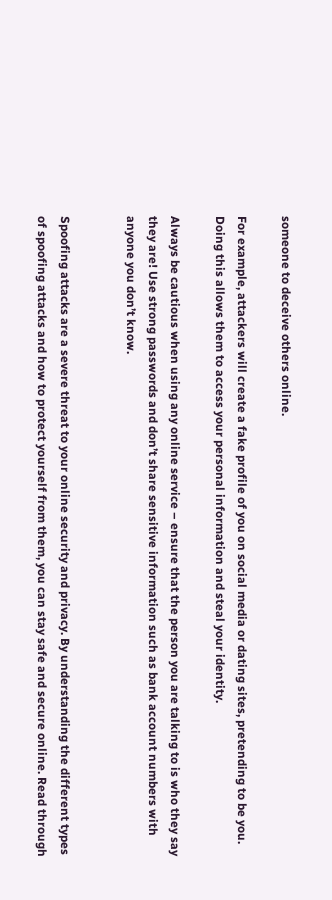someone to deceive others online.

For example, attackers will create a fake profile of you on social media or dating sites, pretending to be you. Doing this allows them to access your personal information and steal your identity.

Always be cautious when using any online service – ensure that the person you are talking to is who they say they are! Use strong passwords and don’t share sensitive information such as bank account numbers with anyone you don’t know.


Spoofing attacks are a severe threat to your online security and privacy. By understanding the different types of spoofing attacks and how to protect yourself from them, you can stay safe and secure online. Read through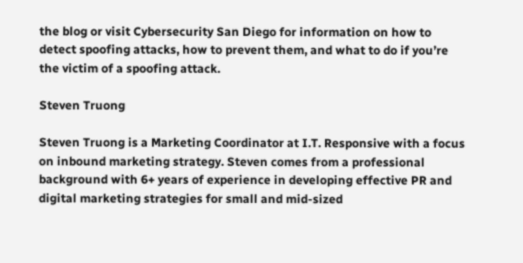the blog or visit Cybersecurity San Diego for information on how to detect spoofing attacks, how to prevent them, and what to do if you’re the victim of a spoofing attack.

Steven Truong

Steven Truong is a Marketing Coordinator at I.T. Responsive with a focus on inbound marketing strategy. Steven comes from a professional background with 6+ years of experience in developing effective PR and digital marketing strategies for small and mid-sized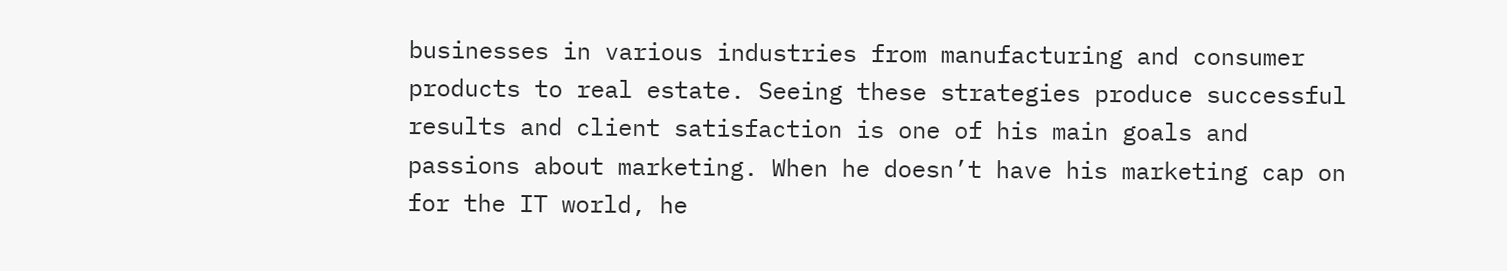businesses in various industries from manufacturing and consumer products to real estate. Seeing these strategies produce successful results and client satisfaction is one of his main goals and passions about marketing. When he doesn’t have his marketing cap on for the IT world, he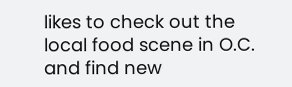likes to check out the local food scene in O.C. and find new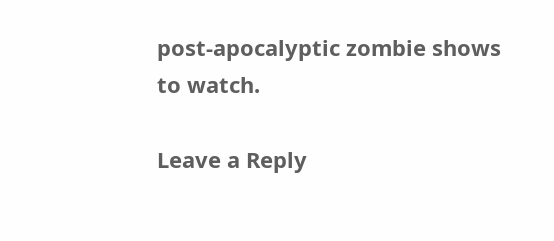post-apocalyptic zombie shows to watch.

Leave a Reply